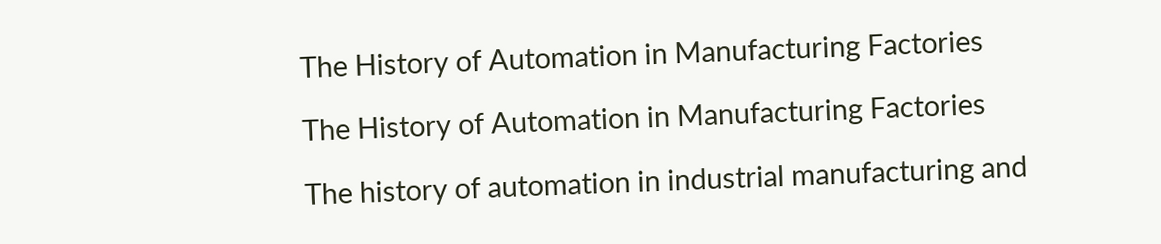The History of Automation in Manufacturing Factories

The History of Automation in Manufacturing Factories

The history of automation in industrial manufacturing and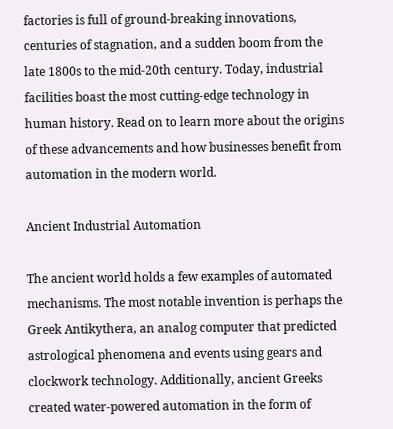factories is full of ground-breaking innovations, centuries of stagnation, and a sudden boom from the late 1800s to the mid-20th century. Today, industrial facilities boast the most cutting-edge technology in human history. Read on to learn more about the origins of these advancements and how businesses benefit from automation in the modern world.

Ancient Industrial Automation

The ancient world holds a few examples of automated mechanisms. The most notable invention is perhaps the Greek Antikythera, an analog computer that predicted astrological phenomena and events using gears and clockwork technology. Additionally, ancient Greeks created water-powered automation in the form of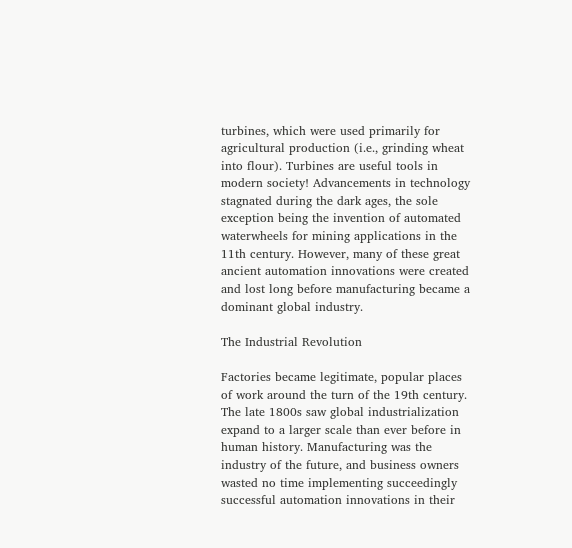turbines, which were used primarily for agricultural production (i.e., grinding wheat into flour). Turbines are useful tools in modern society! Advancements in technology stagnated during the dark ages, the sole exception being the invention of automated waterwheels for mining applications in the 11th century. However, many of these great ancient automation innovations were created and lost long before manufacturing became a dominant global industry.

The Industrial Revolution

Factories became legitimate, popular places of work around the turn of the 19th century. The late 1800s saw global industrialization expand to a larger scale than ever before in human history. Manufacturing was the industry of the future, and business owners wasted no time implementing succeedingly successful automation innovations in their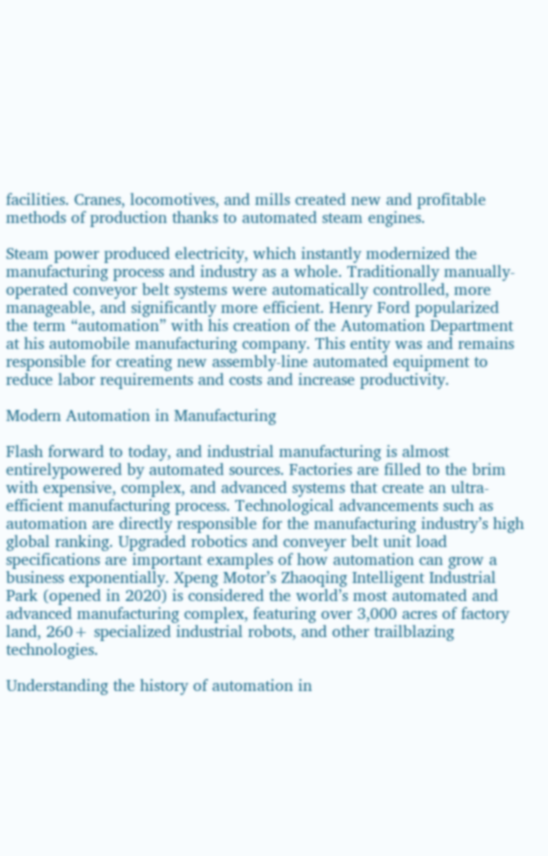facilities. Cranes, locomotives, and mills created new and profitable methods of production thanks to automated steam engines.

Steam power produced electricity, which instantly modernized the manufacturing process and industry as a whole. Traditionally manually-operated conveyor belt systems were automatically controlled, more manageable, and significantly more efficient. Henry Ford popularized the term “automation” with his creation of the Automation Department at his automobile manufacturing company. This entity was and remains responsible for creating new assembly-line automated equipment to reduce labor requirements and costs and increase productivity.

Modern Automation in Manufacturing

Flash forward to today, and industrial manufacturing is almost entirelypowered by automated sources. Factories are filled to the brim with expensive, complex, and advanced systems that create an ultra-efficient manufacturing process. Technological advancements such as automation are directly responsible for the manufacturing industry’s high global ranking. Upgraded robotics and conveyer belt unit load specifications are important examples of how automation can grow a business exponentially. Xpeng Motor’s Zhaoqing Intelligent Industrial Park (opened in 2020) is considered the world’s most automated and advanced manufacturing complex, featuring over 3,000 acres of factory land, 260+ specialized industrial robots, and other trailblazing technologies.

Understanding the history of automation in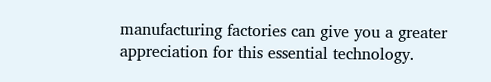manufacturing factories can give you a greater appreciation for this essential technology.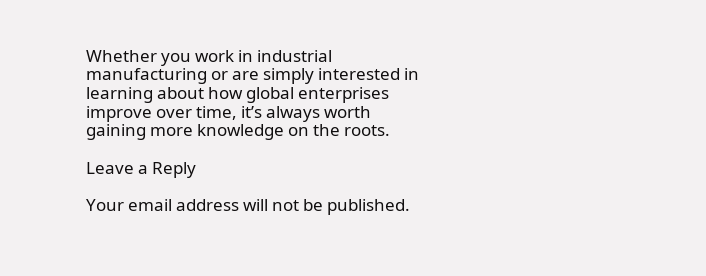Whether you work in industrial manufacturing or are simply interested in learning about how global enterprises improve over time, it’s always worth gaining more knowledge on the roots.

Leave a Reply

Your email address will not be published.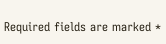Required fields are marked *